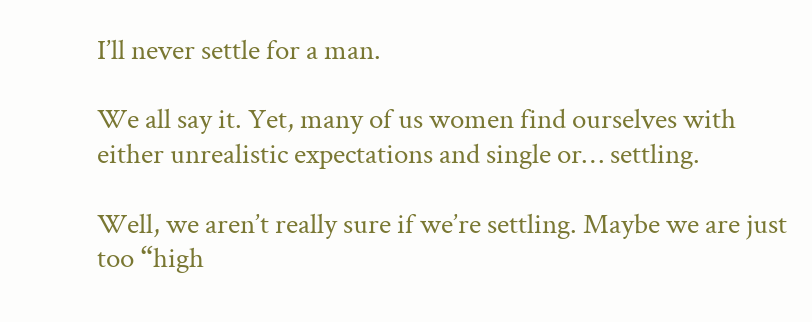I’ll never settle for a man.

We all say it. Yet, many of us women find ourselves with either unrealistic expectations and single or… settling.

Well, we aren’t really sure if we’re settling. Maybe we are just too “high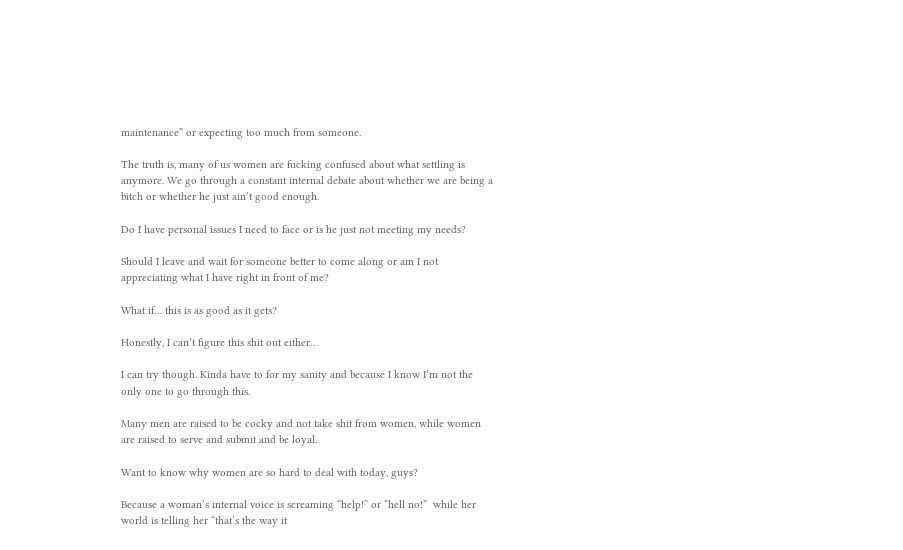maintenance” or expecting too much from someone.

The truth is, many of us women are fucking confused about what settling is anymore. We go through a constant internal debate about whether we are being a bitch or whether he just ain’t good enough.

Do I have personal issues I need to face or is he just not meeting my needs?

Should I leave and wait for someone better to come along or am I not appreciating what I have right in front of me?

What if… this is as good as it gets?

Honestly, I can’t figure this shit out either…

I can try though. Kinda have to for my sanity and because I know I’m not the only one to go through this.

Many men are raised to be cocky and not take shit from women, while women are raised to serve and submit and be loyal.

Want to know why women are so hard to deal with today, guys?

Because a woman’s internal voice is screaming “help!” or “hell no!”  while her world is telling her “that’s the way it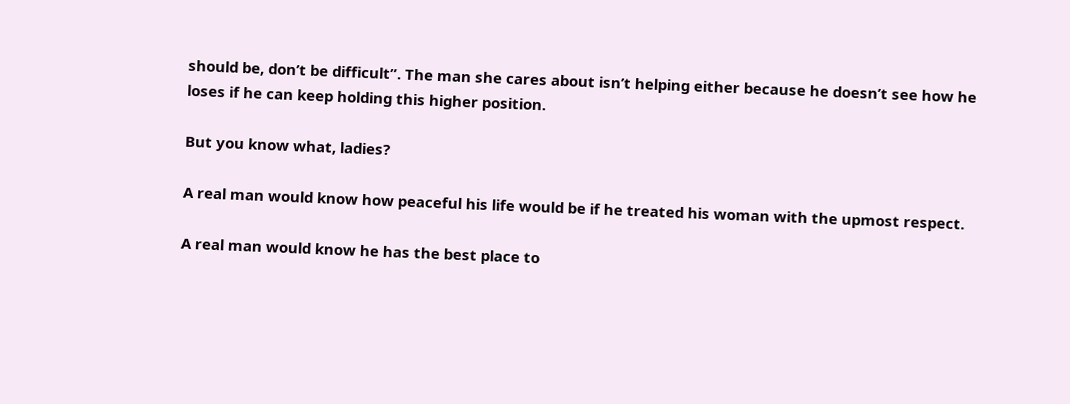should be, don’t be difficult”. The man she cares about isn’t helping either because he doesn’t see how he loses if he can keep holding this higher position.

But you know what, ladies?

A real man would know how peaceful his life would be if he treated his woman with the upmost respect.

A real man would know he has the best place to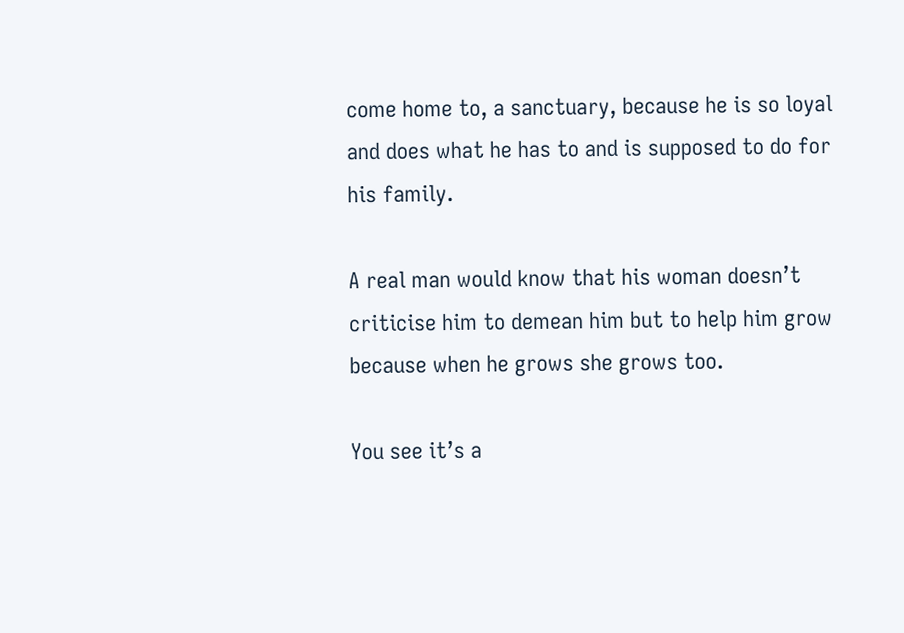come home to, a sanctuary, because he is so loyal and does what he has to and is supposed to do for his family.

A real man would know that his woman doesn’t criticise him to demean him but to help him grow because when he grows she grows too.

You see it’s a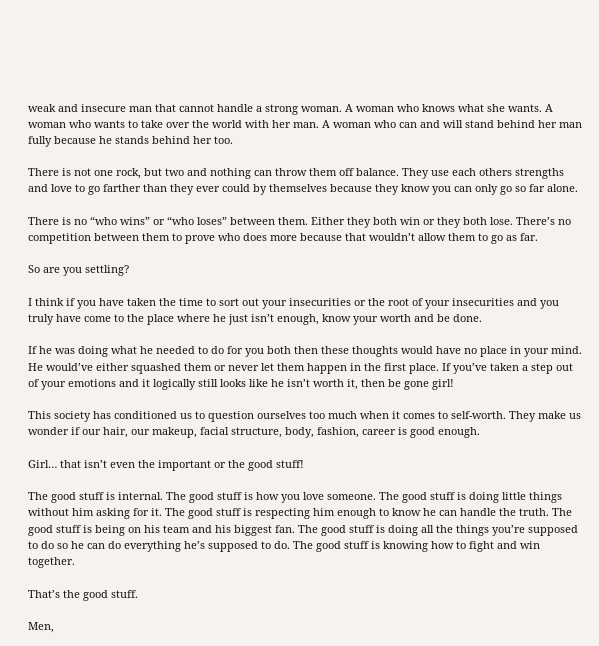weak and insecure man that cannot handle a strong woman. A woman who knows what she wants. A woman who wants to take over the world with her man. A woman who can and will stand behind her man fully because he stands behind her too.

There is not one rock, but two and nothing can throw them off balance. They use each others strengths and love to go farther than they ever could by themselves because they know you can only go so far alone.

There is no “who wins” or “who loses” between them. Either they both win or they both lose. There’s no competition between them to prove who does more because that wouldn’t allow them to go as far.

So are you settling?

I think if you have taken the time to sort out your insecurities or the root of your insecurities and you truly have come to the place where he just isn’t enough, know your worth and be done.

If he was doing what he needed to do for you both then these thoughts would have no place in your mind. He would’ve either squashed them or never let them happen in the first place. If you’ve taken a step out of your emotions and it logically still looks like he isn’t worth it, then be gone girl!

This society has conditioned us to question ourselves too much when it comes to self-worth. They make us wonder if our hair, our makeup, facial structure, body, fashion, career is good enough.

Girl… that isn’t even the important or the good stuff!

The good stuff is internal. The good stuff is how you love someone. The good stuff is doing little things without him asking for it. The good stuff is respecting him enough to know he can handle the truth. The good stuff is being on his team and his biggest fan. The good stuff is doing all the things you’re supposed to do so he can do everything he’s supposed to do. The good stuff is knowing how to fight and win together.

That’s the good stuff.

Men,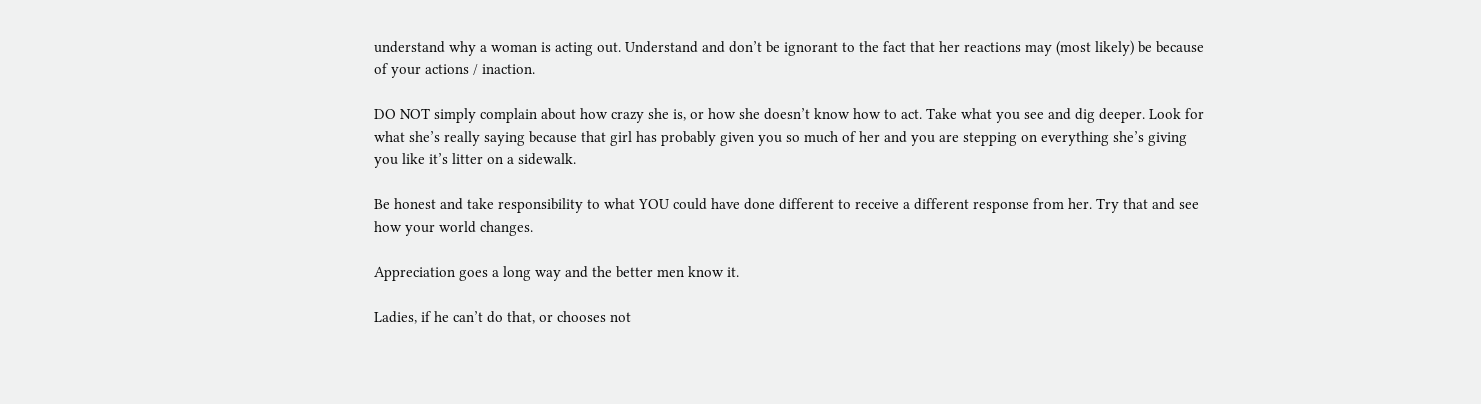understand why a woman is acting out. Understand and don’t be ignorant to the fact that her reactions may (most likely) be because of your actions / inaction.

DO NOT simply complain about how crazy she is, or how she doesn’t know how to act. Take what you see and dig deeper. Look for what she’s really saying because that girl has probably given you so much of her and you are stepping on everything she’s giving you like it’s litter on a sidewalk.

Be honest and take responsibility to what YOU could have done different to receive a different response from her. Try that and see how your world changes.

Appreciation goes a long way and the better men know it.

Ladies, if he can’t do that, or chooses not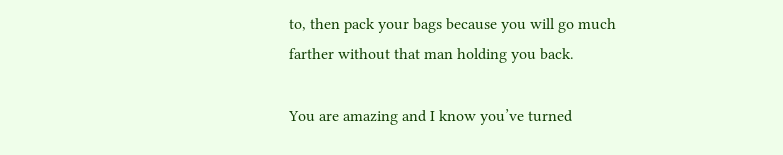to, then pack your bags because you will go much farther without that man holding you back.

You are amazing and I know you’ve turned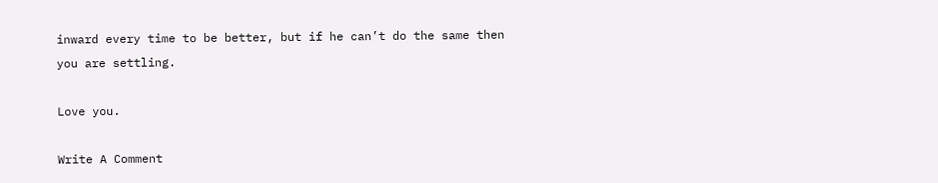inward every time to be better, but if he can’t do the same then you are settling.

Love you.

Write A Comment